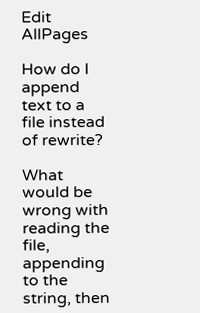Edit AllPages

How do I append text to a file instead of rewrite?

What would be wrong with reading the file, appending to the string, then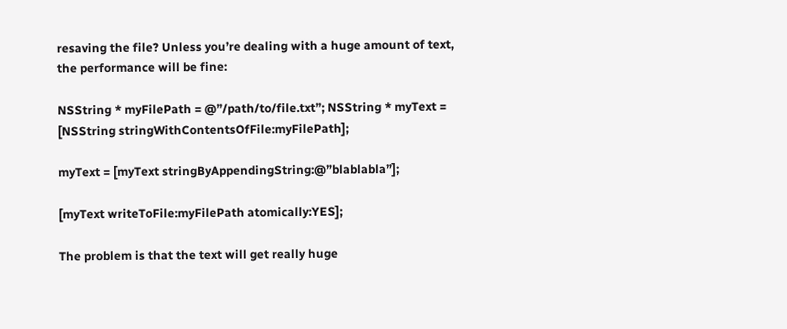resaving the file? Unless you’re dealing with a huge amount of text, the performance will be fine:

NSString * myFilePath = @”/path/to/file.txt”; NSString * myText = [NSString stringWithContentsOfFile:myFilePath];

myText = [myText stringByAppendingString:@”blablabla”];

[myText writeToFile:myFilePath atomically:YES];

The problem is that the text will get really huge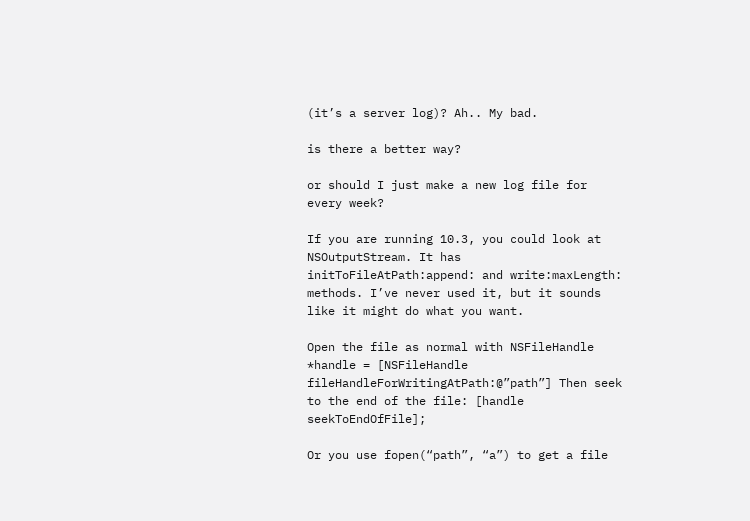(it’s a server log)? Ah.. My bad.

is there a better way?

or should I just make a new log file for every week?

If you are running 10.3, you could look at NSOutputStream. It has initToFileAtPath:append: and write:maxLength: methods. I’ve never used it, but it sounds like it might do what you want.

Open the file as normal with NSFileHandle *handle = [NSFileHandle fileHandleForWritingAtPath:@”path”] Then seek to the end of the file: [handle seekToEndOfFile];

Or you use fopen(“path”, “a”) to get a file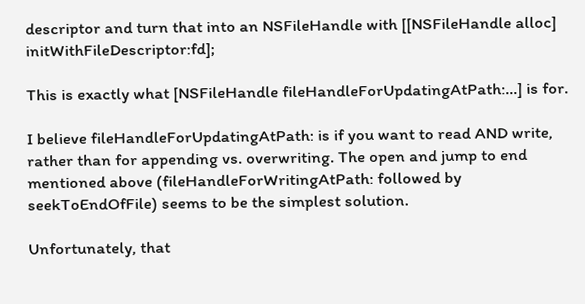descriptor and turn that into an NSFileHandle with [[NSFileHandle alloc] initWithFileDescriptor:fd];

This is exactly what [NSFileHandle fileHandleForUpdatingAtPath:…] is for.

I believe fileHandleForUpdatingAtPath: is if you want to read AND write, rather than for appending vs. overwriting. The open and jump to end mentioned above (fileHandleForWritingAtPath: followed by seekToEndOfFile) seems to be the simplest solution.

Unfortunately, that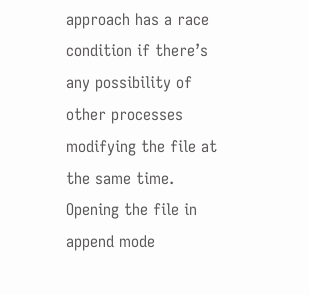approach has a race condition if there’s any possibility of other processes modifying the file at the same time. Opening the file in append mode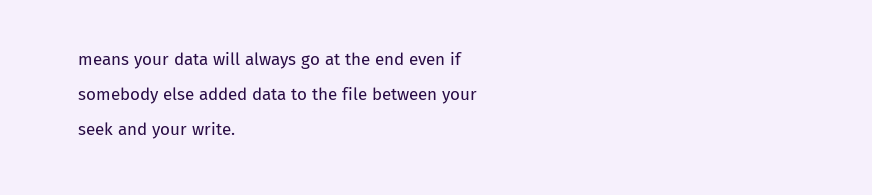means your data will always go at the end even if somebody else added data to the file between your seek and your write.